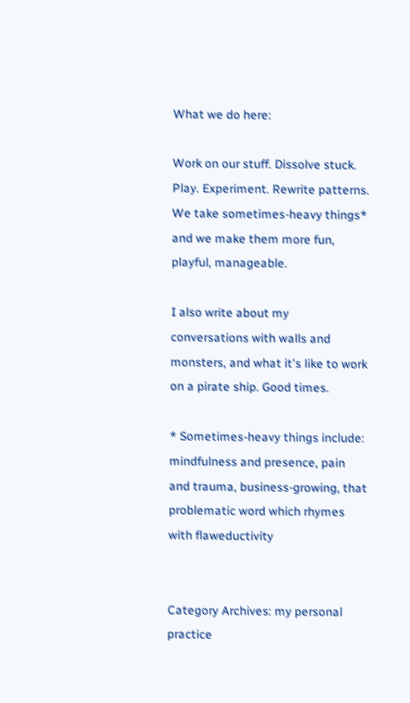What we do here:

Work on our stuff. Dissolve stuck. Play. Experiment. Rewrite patterns. We take sometimes-heavy things* and we make them more fun, playful, manageable.

I also write about my conversations with walls and monsters, and what it's like to work on a pirate ship. Good times.

* Sometimes-heavy things include: mindfulness and presence, pain and trauma, business-growing, that problematic word which rhymes with flaweductivity


Category Archives: my personal practice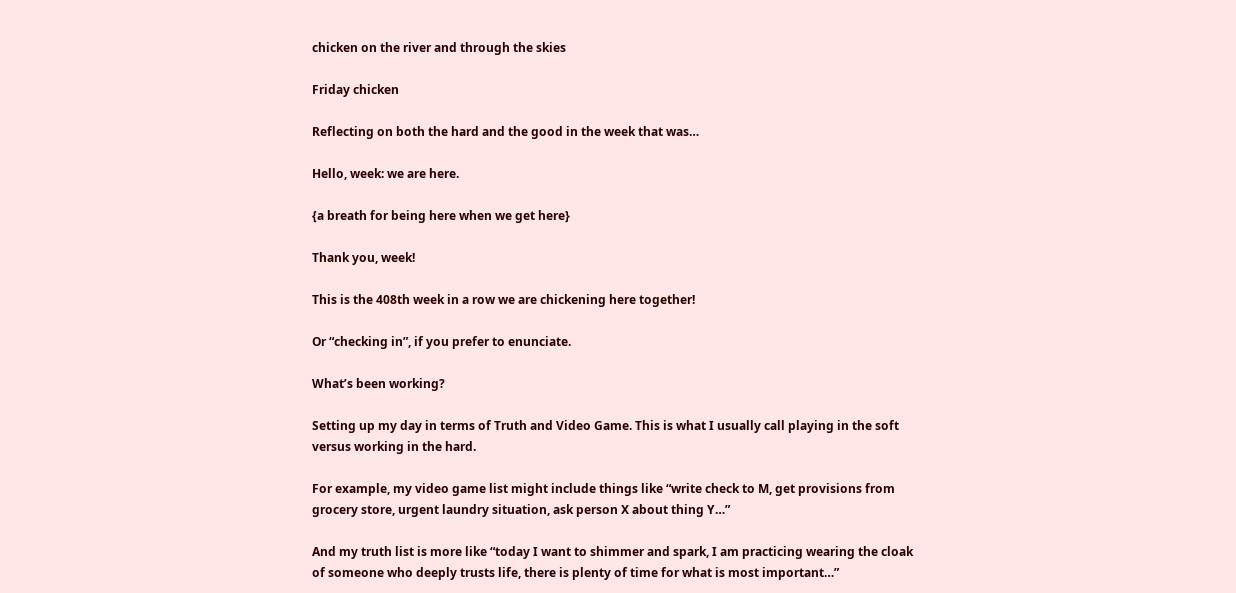chicken on the river and through the skies

Friday chicken

Reflecting on both the hard and the good in the week that was…

Hello, week: we are here.

{a breath for being here when we get here}

Thank you, week!

This is the 408th week in a row we are chickening here together!

Or “checking in”, if you prefer to enunciate.

What’s been working?

Setting up my day in terms of Truth and Video Game. This is what I usually call playing in the soft versus working in the hard.

For example, my video game list might include things like “write check to M, get provisions from grocery store, urgent laundry situation, ask person X about thing Y…”

And my truth list is more like “today I want to shimmer and spark, I am practicing wearing the cloak of someone who deeply trusts life, there is plenty of time for what is most important…”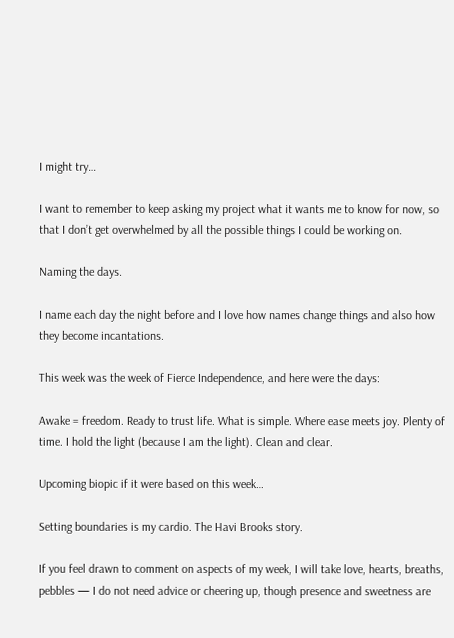I might try…

I want to remember to keep asking my project what it wants me to know for now, so that I don’t get overwhelmed by all the possible things I could be working on.

Naming the days.

I name each day the night before and I love how names change things and also how they become incantations.

This week was the week of Fierce Independence, and here were the days:

Awake = freedom. Ready to trust life. What is simple. Where ease meets joy. Plenty of time. I hold the light (because I am the light). Clean and clear.

Upcoming biopic if it were based on this week…

Setting boundaries is my cardio. The Havi Brooks story.

If you feel drawn to comment on aspects of my week, I will take love, hearts, breaths, pebbles — I do not need advice or cheering up, though presence and sweetness are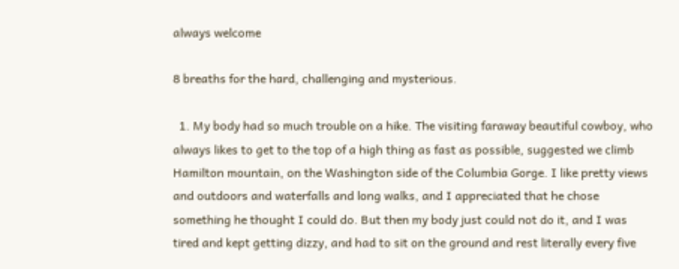always welcome

8 breaths for the hard, challenging and mysterious.

  1. My body had so much trouble on a hike. The visiting faraway beautiful cowboy, who always likes to get to the top of a high thing as fast as possible, suggested we climb Hamilton mountain, on the Washington side of the Columbia Gorge. I like pretty views and outdoors and waterfalls and long walks, and I appreciated that he chose something he thought I could do. But then my body just could not do it, and I was tired and kept getting dizzy, and had to sit on the ground and rest literally every five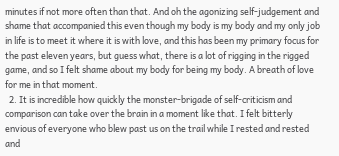minutes if not more often than that. And oh the agonizing self-judgement and shame that accompanied this even though my body is my body and my only job in life is to meet it where it is with love, and this has been my primary focus for the past eleven years, but guess what, there is a lot of rigging in the rigged game, and so I felt shame about my body for being my body. A breath of love for me in that moment.
  2. It is incredible how quickly the monster-brigade of self-criticism and comparison can take over the brain in a moment like that. I felt bitterly envious of everyone who blew past us on the trail while I rested and rested and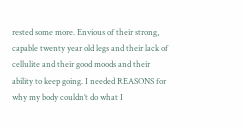rested some more. Envious of their strong, capable twenty year old legs and their lack of cellulite and their good moods and their ability to keep going. I needed REASONS for why my body couldn’t do what I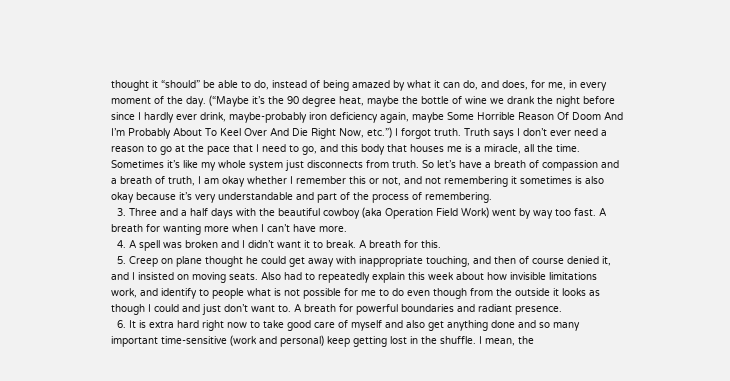thought it “should” be able to do, instead of being amazed by what it can do, and does, for me, in every moment of the day. (“Maybe it’s the 90 degree heat, maybe the bottle of wine we drank the night before since I hardly ever drink, maybe-probably iron deficiency again, maybe Some Horrible Reason Of Doom And I’m Probably About To Keel Over And Die Right Now, etc.”) I forgot truth. Truth says I don’t ever need a reason to go at the pace that I need to go, and this body that houses me is a miracle, all the time. Sometimes it’s like my whole system just disconnects from truth. So let’s have a breath of compassion and a breath of truth, I am okay whether I remember this or not, and not remembering it sometimes is also okay because it’s very understandable and part of the process of remembering.
  3. Three and a half days with the beautiful cowboy (aka Operation Field Work) went by way too fast. A breath for wanting more when I can’t have more.
  4. A spell was broken and I didn’t want it to break. A breath for this.
  5. Creep on plane thought he could get away with inappropriate touching, and then of course denied it, and I insisted on moving seats. Also had to repeatedly explain this week about how invisible limitations work, and identify to people what is not possible for me to do even though from the outside it looks as though I could and just don’t want to. A breath for powerful boundaries and radiant presence.
  6. It is extra hard right now to take good care of myself and also get anything done and so many important time-sensitive (work and personal) keep getting lost in the shuffle. I mean, the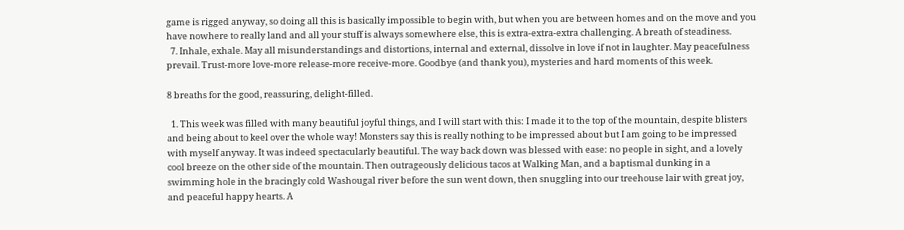game is rigged anyway, so doing all this is basically impossible to begin with, but when you are between homes and on the move and you have nowhere to really land and all your stuff is always somewhere else, this is extra-extra-extra challenging. A breath of steadiness.
  7. Inhale, exhale. May all misunderstandings and distortions, internal and external, dissolve in love if not in laughter. May peacefulness prevail. Trust-more love-more release-more receive-more. Goodbye (and thank you), mysteries and hard moments of this week.

8 breaths for the good, reassuring, delight-filled.

  1. This week was filled with many beautiful joyful things, and I will start with this: I made it to the top of the mountain, despite blisters and being about to keel over the whole way! Monsters say this is really nothing to be impressed about but I am going to be impressed with myself anyway. It was indeed spectacularly beautiful. The way back down was blessed with ease: no people in sight, and a lovely cool breeze on the other side of the mountain. Then outrageously delicious tacos at Walking Man, and a baptismal dunking in a swimming hole in the bracingly cold Washougal river before the sun went down, then snuggling into our treehouse lair with great joy, and peaceful happy hearts. A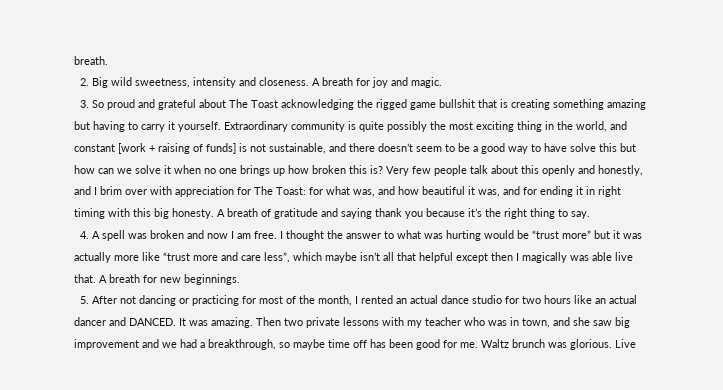breath.
  2. Big wild sweetness, intensity and closeness. A breath for joy and magic.
  3. So proud and grateful about The Toast acknowledging the rigged game bullshit that is creating something amazing but having to carry it yourself. Extraordinary community is quite possibly the most exciting thing in the world, and constant [work + raising of funds] is not sustainable, and there doesn’t seem to be a good way to have solve this but how can we solve it when no one brings up how broken this is? Very few people talk about this openly and honestly, and I brim over with appreciation for The Toast: for what was, and how beautiful it was, and for ending it in right timing with this big honesty. A breath of gratitude and saying thank you because it’s the right thing to say.
  4. A spell was broken and now I am free. I thought the answer to what was hurting would be “trust more” but it was actually more like “trust more and care less”, which maybe isn’t all that helpful except then I magically was able live that. A breath for new beginnings.
  5. After not dancing or practicing for most of the month, I rented an actual dance studio for two hours like an actual dancer and DANCED. It was amazing. Then two private lessons with my teacher who was in town, and she saw big improvement and we had a breakthrough, so maybe time off has been good for me. Waltz brunch was glorious. Live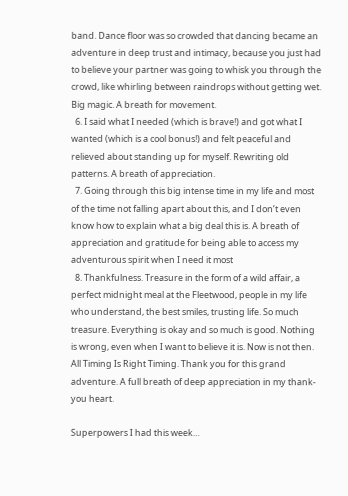band. Dance floor was so crowded that dancing became an adventure in deep trust and intimacy, because you just had to believe your partner was going to whisk you through the crowd, like whirling between raindrops without getting wet. Big magic. A breath for movement.
  6. I said what I needed (which is brave!) and got what I wanted (which is a cool bonus!) and felt peaceful and relieved about standing up for myself. Rewriting old patterns. A breath of appreciation.
  7. Going through this big intense time in my life and most of the time not falling apart about this, and I don’t even know how to explain what a big deal this is. A breath of appreciation and gratitude for being able to access my adventurous spirit when I need it most
  8. Thankfulness. Treasure in the form of a wild affair, a perfect midnight meal at the Fleetwood, people in my life who understand, the best smiles, trusting life. So much treasure. Everything is okay and so much is good. Nothing is wrong, even when I want to believe it is. Now is not then. All Timing Is Right Timing. Thank you for this grand adventure. A full breath of deep appreciation in my thank-you heart.

Superpowers I had this week…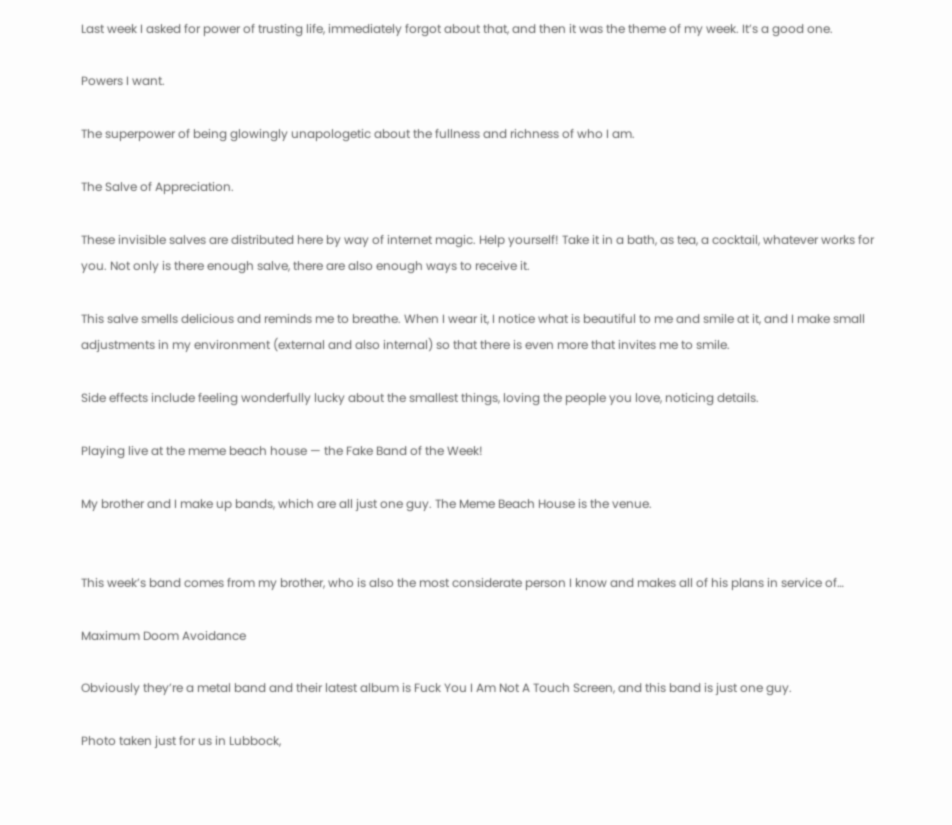Last week I asked for power of trusting life, immediately forgot about that, and then it was the theme of my week. It’s a good one.

Powers I want.

The superpower of being glowingly unapologetic about the fullness and richness of who I am.

The Salve of Appreciation.

These invisible salves are distributed here by way of internet magic. Help yourself! Take it in a bath, as tea, a cocktail, whatever works for you. Not only is there enough salve, there are also enough ways to receive it.

This salve smells delicious and reminds me to breathe. When I wear it, I notice what is beautiful to me and smile at it, and I make small adjustments in my environment (external and also internal) so that there is even more that invites me to smile.

Side effects include feeling wonderfully lucky about the smallest things, loving the people you love, noticing details.

Playing live at the meme beach house — the Fake Band of the Week!

My brother and I make up bands, which are all just one guy. The Meme Beach House is the venue.


This week’s band comes from my brother, who is also the most considerate person I know and makes all of his plans in service of…

Maximum Doom Avoidance

Obviously they’re a metal band and their latest album is Fuck You I Am Not A Touch Screen, and this band is just one guy.

Photo taken just for us in Lubbock,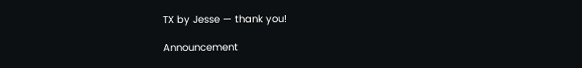TX by Jesse — thank you!

Announcement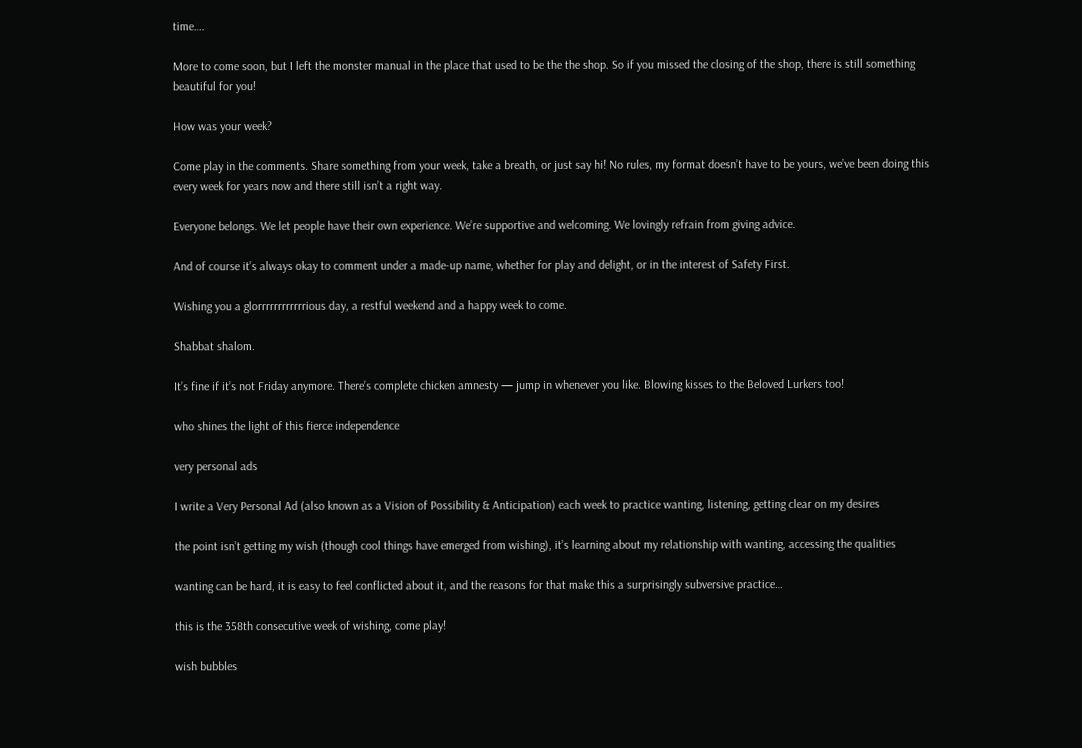time….

More to come soon, but I left the monster manual in the place that used to be the the shop. So if you missed the closing of the shop, there is still something beautiful for you!

How was your week?

Come play in the comments. Share something from your week, take a breath, or just say hi! No rules, my format doesn’t have to be yours, we’ve been doing this every week for years now and there still isn’t a right way.

Everyone belongs. We let people have their own experience. We’re supportive and welcoming. We lovingly refrain from giving advice.

And of course it’s always okay to comment under a made-up name, whether for play and delight, or in the interest of Safety First.

Wishing you a glorrrrrrrrrrrrious day, a restful weekend and a happy week to come.

Shabbat shalom.

It’s fine if it’s not Friday anymore. There’s complete chicken amnesty — jump in whenever you like. Blowing kisses to the Beloved Lurkers too!

who shines the light of this fierce independence

very personal ads

I write a Very Personal Ad (also known as a Vision of Possibility & Anticipation) each week to practice wanting, listening, getting clear on my desires

the point isn’t getting my wish (though cool things have emerged from wishing), it’s learning about my relationship with wanting, accessing the qualities

wanting can be hard, it is easy to feel conflicted about it, and the reasons for that make this a surprisingly subversive practice…

this is the 358th consecutive week of wishing, come play!

wish bubbles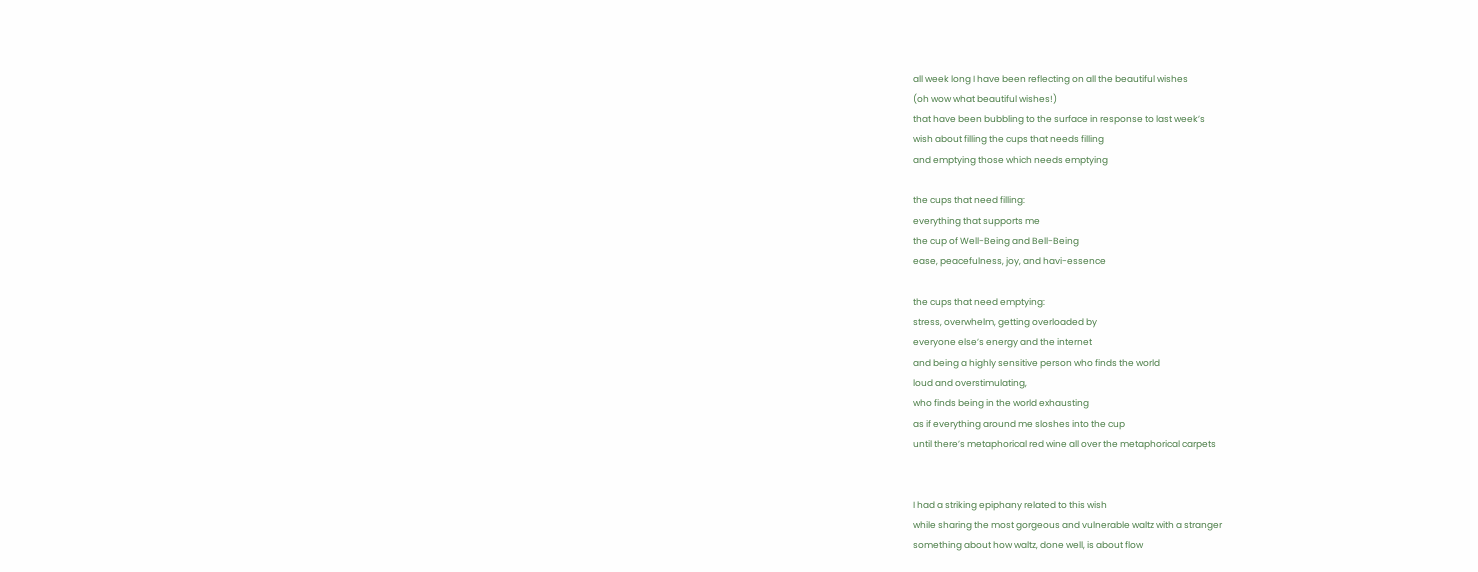all week long I have been reflecting on all the beautiful wishes
(oh wow what beautiful wishes!)
that have been bubbling to the surface in response to last week’s
wish about filling the cups that needs filling
and emptying those which needs emptying

the cups that need filling:
everything that supports me
the cup of Well-Being and Bell-Being
ease, peacefulness, joy, and havi-essence

the cups that need emptying:
stress, overwhelm, getting overloaded by
everyone else’s energy and the internet
and being a highly sensitive person who finds the world
loud and overstimulating,
who finds being in the world exhausting
as if everything around me sloshes into the cup
until there’s metaphorical red wine all over the metaphorical carpets


I had a striking epiphany related to this wish
while sharing the most gorgeous and vulnerable waltz with a stranger
something about how waltz, done well, is about flow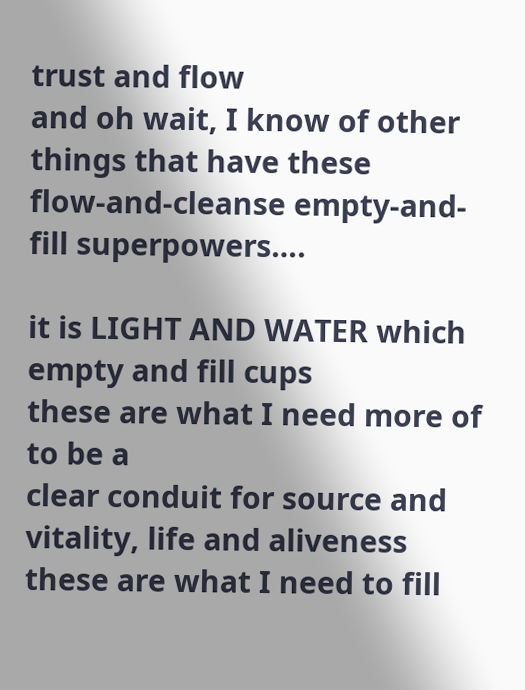trust and flow
and oh wait, I know of other things that have these
flow-and-cleanse empty-and-fill superpowers….

it is LIGHT AND WATER which empty and fill cups
these are what I need more of to be a
clear conduit for source and vitality, life and aliveness
these are what I need to fill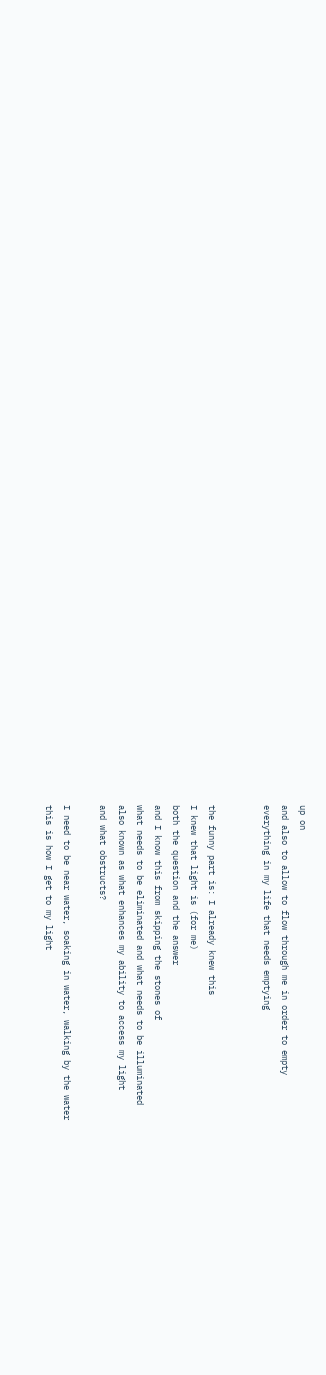up on
and also to allow to flow through me in order to empty
everything in my life that needs emptying


the funny part is: I already knew this
I knew that light is (for me)
both the question and the answer
and I know this from skipping the stones of
what needs to be eliminated and what needs to be illuminated
also known as what enhances my ability to access my light
and what obstructs?

I need to be near water, soaking in water, walking by the water
this is how I get to my light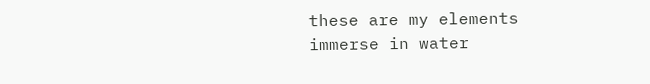these are my elements
immerse in water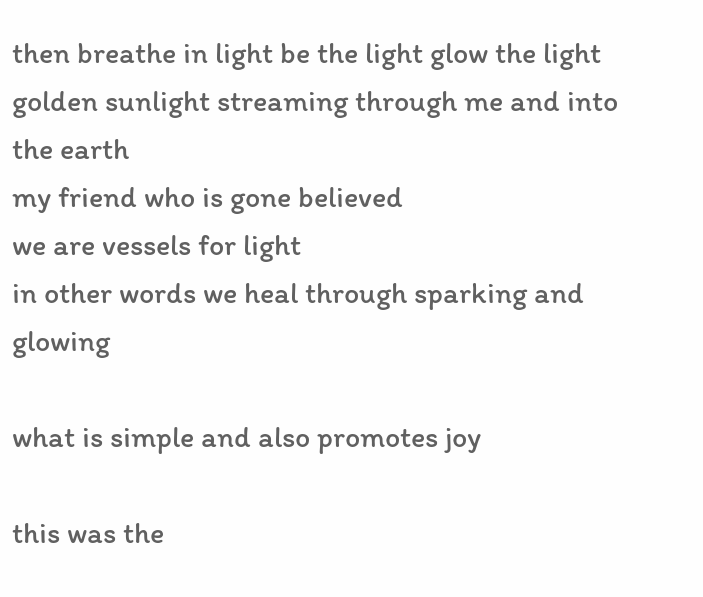then breathe in light be the light glow the light
golden sunlight streaming through me and into the earth
my friend who is gone believed
we are vessels for light
in other words we heal through sparking and glowing

what is simple and also promotes joy

this was the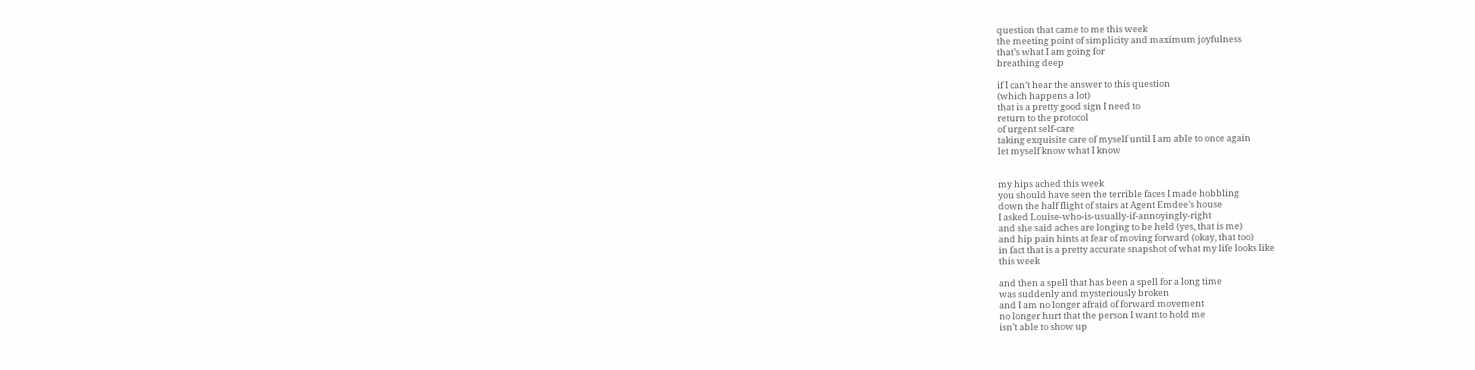question that came to me this week
the meeting point of simplicity and maximum joyfulness
that’s what I am going for
breathing deep

if I can’t hear the answer to this question
(which happens a lot)
that is a pretty good sign I need to
return to the protocol
of urgent self-care
taking exquisite care of myself until I am able to once again
let myself know what I know


my hips ached this week
you should have seen the terrible faces I made hobbling
down the half flight of stairs at Agent Emdee’s house
I asked Louise-who-is-usually-if-annoyingly-right
and she said aches are longing to be held (yes, that is me)
and hip pain hints at fear of moving forward (okay, that too)
in fact that is a pretty accurate snapshot of what my life looks like
this week

and then a spell that has been a spell for a long time
was suddenly and mysteriously broken
and I am no longer afraid of forward movement
no longer hurt that the person I want to hold me
isn’t able to show up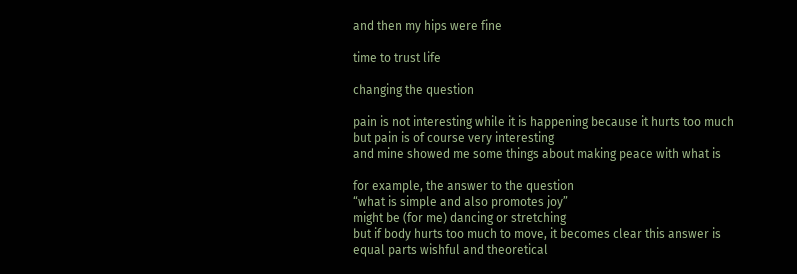and then my hips were fine

time to trust life

changing the question

pain is not interesting while it is happening because it hurts too much
but pain is of course very interesting
and mine showed me some things about making peace with what is

for example, the answer to the question
“what is simple and also promotes joy”
might be (for me) dancing or stretching
but if body hurts too much to move, it becomes clear this answer is
equal parts wishful and theoretical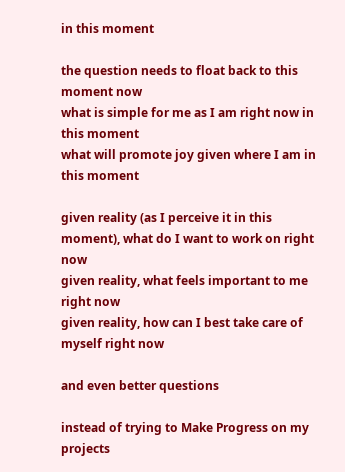in this moment

the question needs to float back to this moment now
what is simple for me as I am right now in this moment
what will promote joy given where I am in this moment

given reality (as I perceive it in this moment), what do I want to work on right now
given reality, what feels important to me right now
given reality, how can I best take care of myself right now

and even better questions

instead of trying to Make Progress on my projects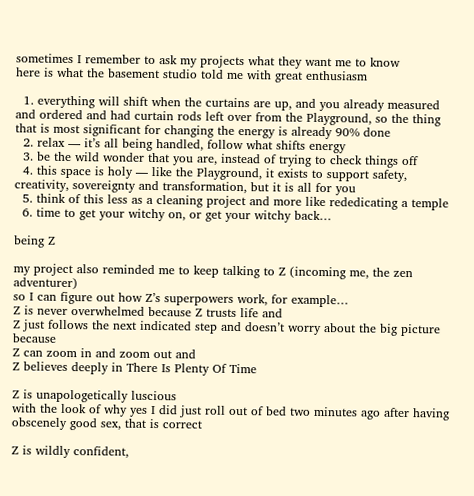sometimes I remember to ask my projects what they want me to know
here is what the basement studio told me with great enthusiasm

  1. everything will shift when the curtains are up, and you already measured and ordered and had curtain rods left over from the Playground, so the thing that is most significant for changing the energy is already 90% done
  2. relax — it’s all being handled, follow what shifts energy
  3. be the wild wonder that you are, instead of trying to check things off
  4. this space is holy — like the Playground, it exists to support safety, creativity, sovereignty and transformation, but it is all for you
  5. think of this less as a cleaning project and more like rededicating a temple
  6. time to get your witchy on, or get your witchy back…

being Z

my project also reminded me to keep talking to Z (incoming me, the zen adventurer)
so I can figure out how Z’s superpowers work, for example…
Z is never overwhelmed because Z trusts life and
Z just follows the next indicated step and doesn’t worry about the big picture because
Z can zoom in and zoom out and
Z believes deeply in There Is Plenty Of Time

Z is unapologetically luscious
with the look of why yes I did just roll out of bed two minutes ago after having obscenely good sex, that is correct

Z is wildly confident,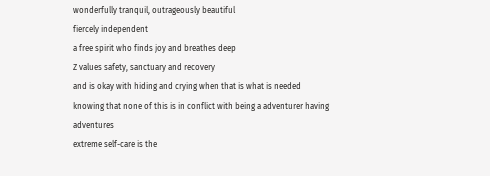wonderfully tranquil, outrageously beautiful
fiercely independent
a free spirit who finds joy and breathes deep
Z values safety, sanctuary and recovery
and is okay with hiding and crying when that is what is needed
knowing that none of this is in conflict with being a adventurer having adventures
extreme self-care is the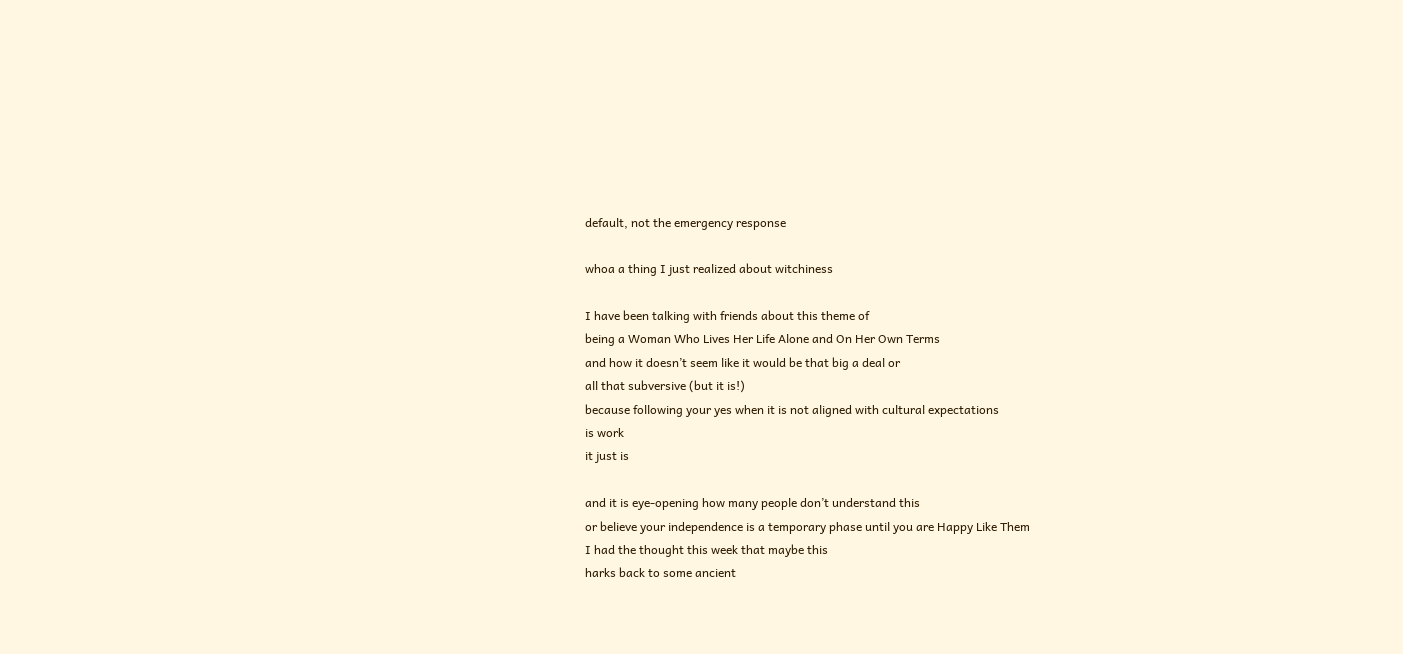default, not the emergency response

whoa a thing I just realized about witchiness

I have been talking with friends about this theme of
being a Woman Who Lives Her Life Alone and On Her Own Terms
and how it doesn’t seem like it would be that big a deal or
all that subversive (but it is!)
because following your yes when it is not aligned with cultural expectations
is work
it just is

and it is eye-opening how many people don’t understand this
or believe your independence is a temporary phase until you are Happy Like Them
I had the thought this week that maybe this
harks back to some ancient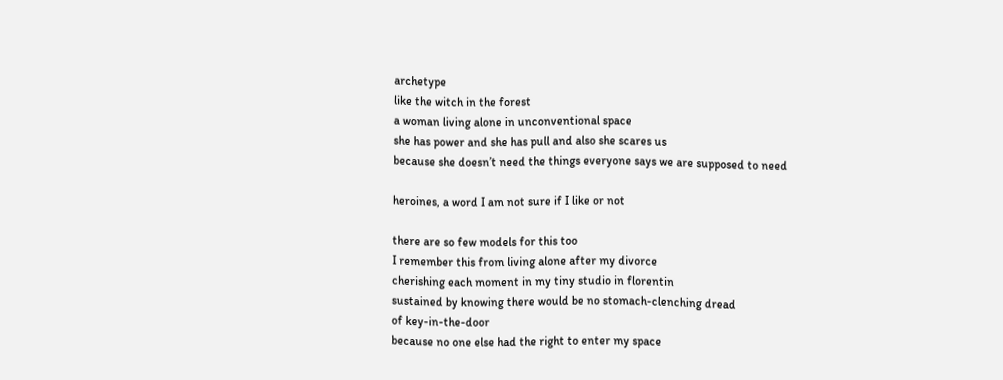archetype
like the witch in the forest
a woman living alone in unconventional space
she has power and she has pull and also she scares us
because she doesn’t need the things everyone says we are supposed to need

heroines, a word I am not sure if I like or not

there are so few models for this too
I remember this from living alone after my divorce
cherishing each moment in my tiny studio in florentin
sustained by knowing there would be no stomach-clenching dread
of key-in-the-door
because no one else had the right to enter my space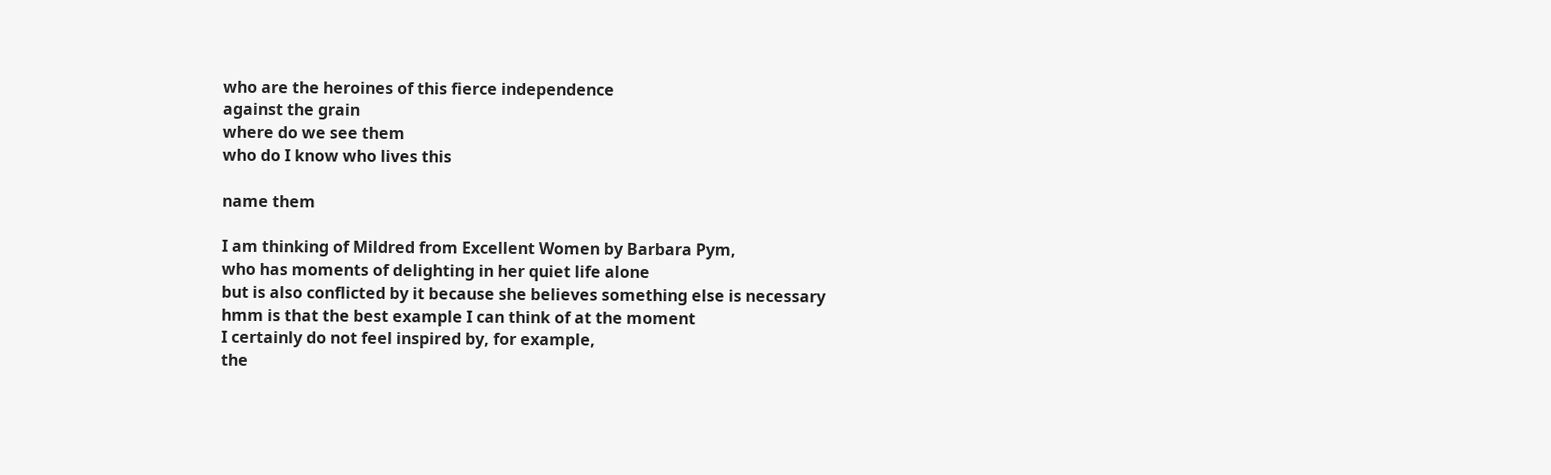who are the heroines of this fierce independence
against the grain
where do we see them
who do I know who lives this

name them

I am thinking of Mildred from Excellent Women by Barbara Pym,
who has moments of delighting in her quiet life alone
but is also conflicted by it because she believes something else is necessary
hmm is that the best example I can think of at the moment
I certainly do not feel inspired by, for example,
the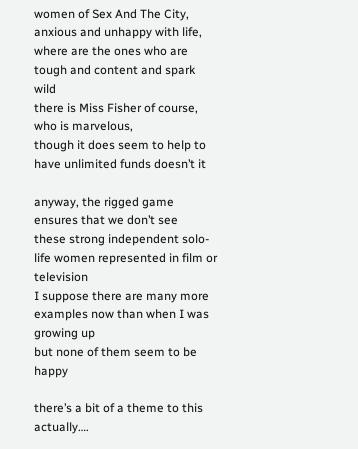women of Sex And The City, anxious and unhappy with life,
where are the ones who are tough and content and spark wild
there is Miss Fisher of course, who is marvelous,
though it does seem to help to have unlimited funds doesn’t it

anyway, the rigged game ensures that we don’t see
these strong independent solo-life women represented in film or television
I suppose there are many more examples now than when I was growing up
but none of them seem to be happy

there’s a bit of a theme to this actually….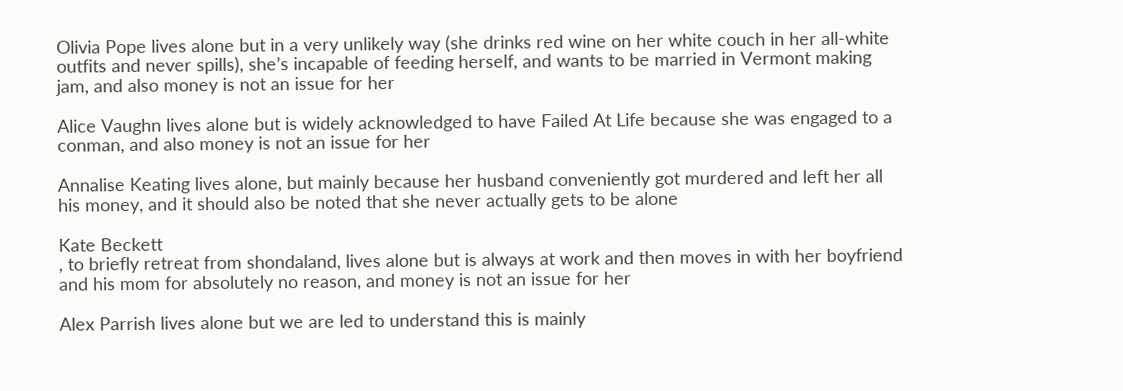Olivia Pope lives alone but in a very unlikely way (she drinks red wine on her white couch in her all-white outfits and never spills), she’s incapable of feeding herself, and wants to be married in Vermont making jam, and also money is not an issue for her

Alice Vaughn lives alone but is widely acknowledged to have Failed At Life because she was engaged to a conman, and also money is not an issue for her

Annalise Keating lives alone, but mainly because her husband conveniently got murdered and left her all his money, and it should also be noted that she never actually gets to be alone

Kate Beckett
, to briefly retreat from shondaland, lives alone but is always at work and then moves in with her boyfriend and his mom for absolutely no reason, and money is not an issue for her

Alex Parrish lives alone but we are led to understand this is mainly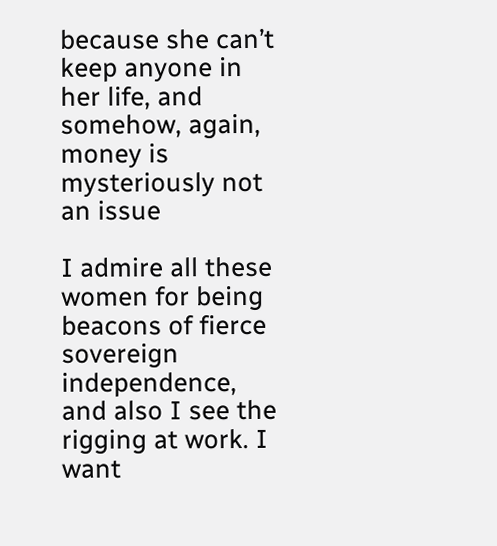because she can’t keep anyone in her life, and somehow, again, money is mysteriously not an issue

I admire all these women for being beacons of fierce sovereign independence, and also I see the rigging at work. I want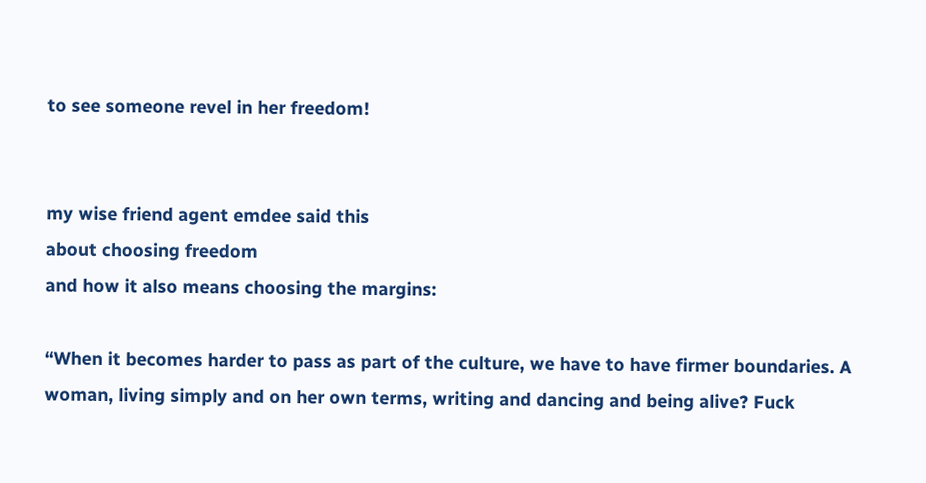to see someone revel in her freedom!


my wise friend agent emdee said this
about choosing freedom
and how it also means choosing the margins:

“When it becomes harder to pass as part of the culture, we have to have firmer boundaries. A woman, living simply and on her own terms, writing and dancing and being alive? Fuck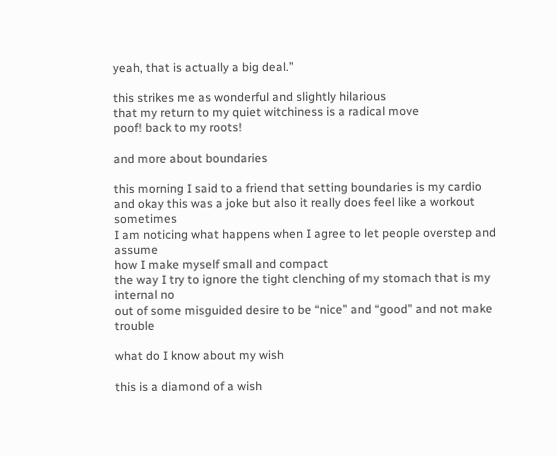yeah, that is actually a big deal.”

this strikes me as wonderful and slightly hilarious
that my return to my quiet witchiness is a radical move
poof! back to my roots!

and more about boundaries

this morning I said to a friend that setting boundaries is my cardio
and okay this was a joke but also it really does feel like a workout sometimes
I am noticing what happens when I agree to let people overstep and assume
how I make myself small and compact
the way I try to ignore the tight clenching of my stomach that is my internal no
out of some misguided desire to be “nice” and “good” and not make trouble

what do I know about my wish

this is a diamond of a wish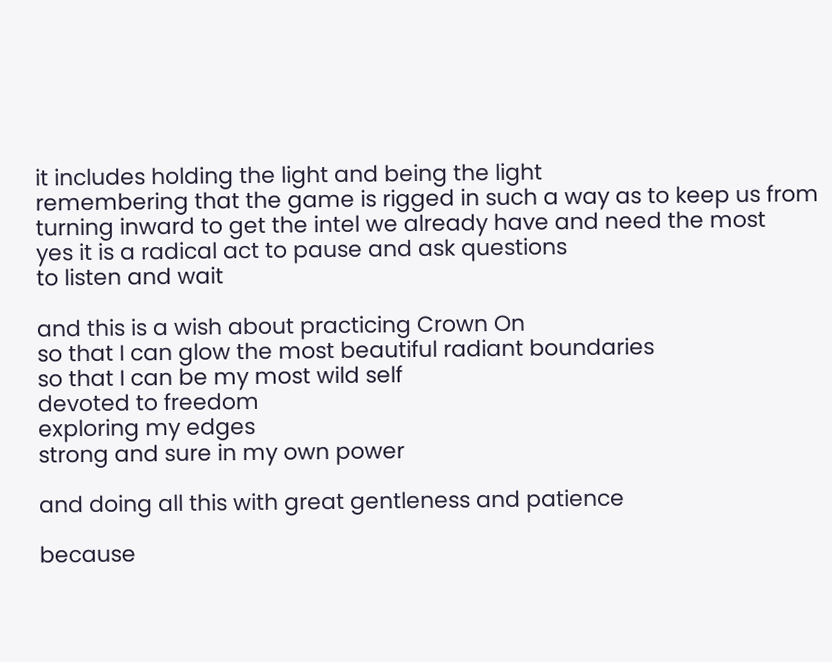it includes holding the light and being the light
remembering that the game is rigged in such a way as to keep us from
turning inward to get the intel we already have and need the most
yes it is a radical act to pause and ask questions
to listen and wait

and this is a wish about practicing Crown On
so that I can glow the most beautiful radiant boundaries
so that I can be my most wild self
devoted to freedom
exploring my edges
strong and sure in my own power

and doing all this with great gentleness and patience

because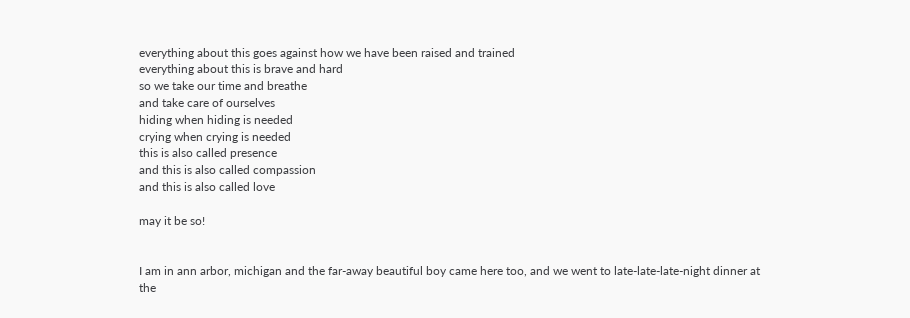everything about this goes against how we have been raised and trained
everything about this is brave and hard
so we take our time and breathe
and take care of ourselves
hiding when hiding is needed
crying when crying is needed
this is also called presence
and this is also called compassion
and this is also called love

may it be so!


I am in ann arbor, michigan and the far-away beautiful boy came here too, and we went to late-late-late-night dinner at the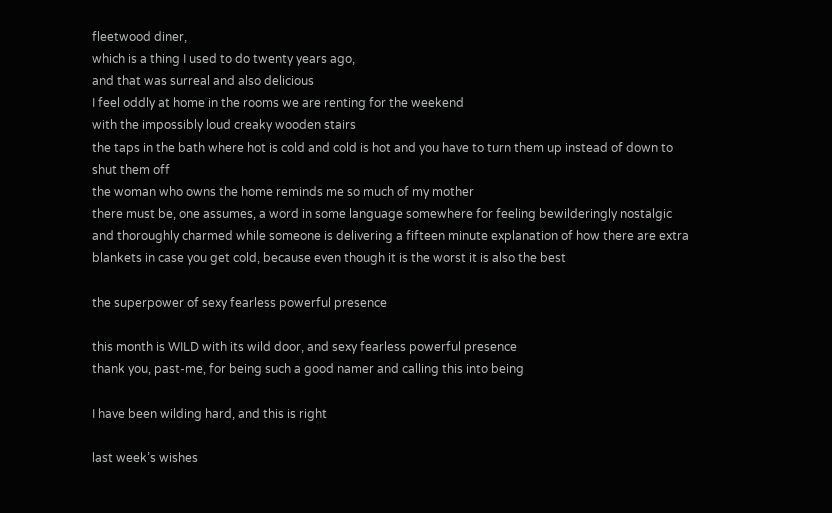fleetwood diner,
which is a thing I used to do twenty years ago,
and that was surreal and also delicious
I feel oddly at home in the rooms we are renting for the weekend
with the impossibly loud creaky wooden stairs
the taps in the bath where hot is cold and cold is hot and you have to turn them up instead of down to shut them off
the woman who owns the home reminds me so much of my mother
there must be, one assumes, a word in some language somewhere for feeling bewilderingly nostalgic and thoroughly charmed while someone is delivering a fifteen minute explanation of how there are extra blankets in case you get cold, because even though it is the worst it is also the best

the superpower of sexy fearless powerful presence

this month is WILD with its wild door, and sexy fearless powerful presence
thank you, past-me, for being such a good namer and calling this into being

I have been wilding hard, and this is right

last week’s wishes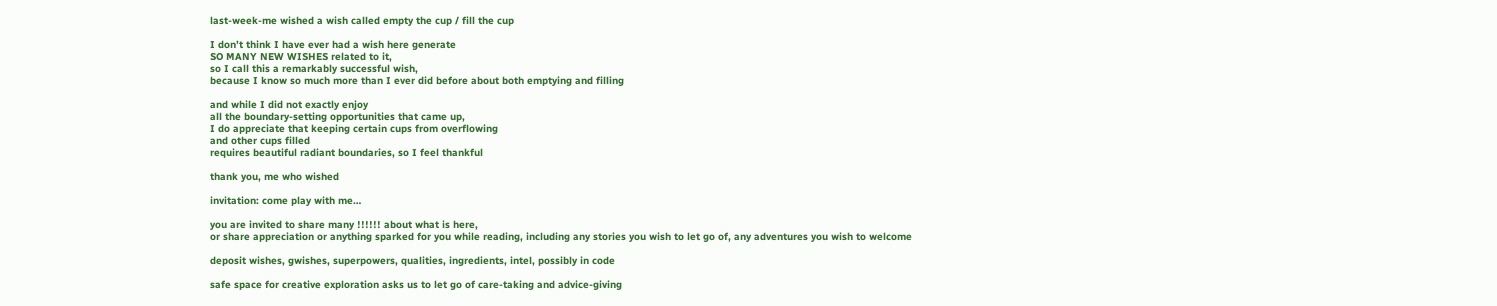last-week-me wished a wish called empty the cup / fill the cup

I don’t think I have ever had a wish here generate
SO MANY NEW WISHES related to it,
so I call this a remarkably successful wish,
because I know so much more than I ever did before about both emptying and filling

and while I did not exactly enjoy
all the boundary-setting opportunities that came up,
I do appreciate that keeping certain cups from overflowing
and other cups filled
requires beautiful radiant boundaries, so I feel thankful

thank you, me who wished

invitation: come play with me…

you are invited to share many !!!!!! about what is here,
or share appreciation or anything sparked for you while reading, including any stories you wish to let go of, any adventures you wish to welcome

deposit wishes, gwishes, superpowers, qualities, ingredients, intel, possibly in code

safe space for creative exploration asks us to let go of care-taking and advice-giving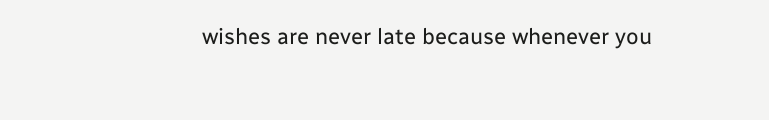wishes are never late because whenever you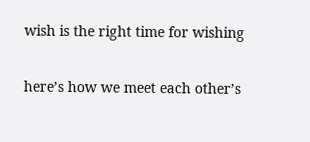wish is the right time for wishing

here’s how we meet each other’s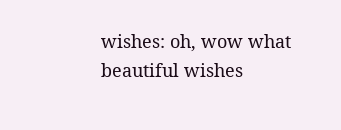wishes: oh, wow what beautiful wishes